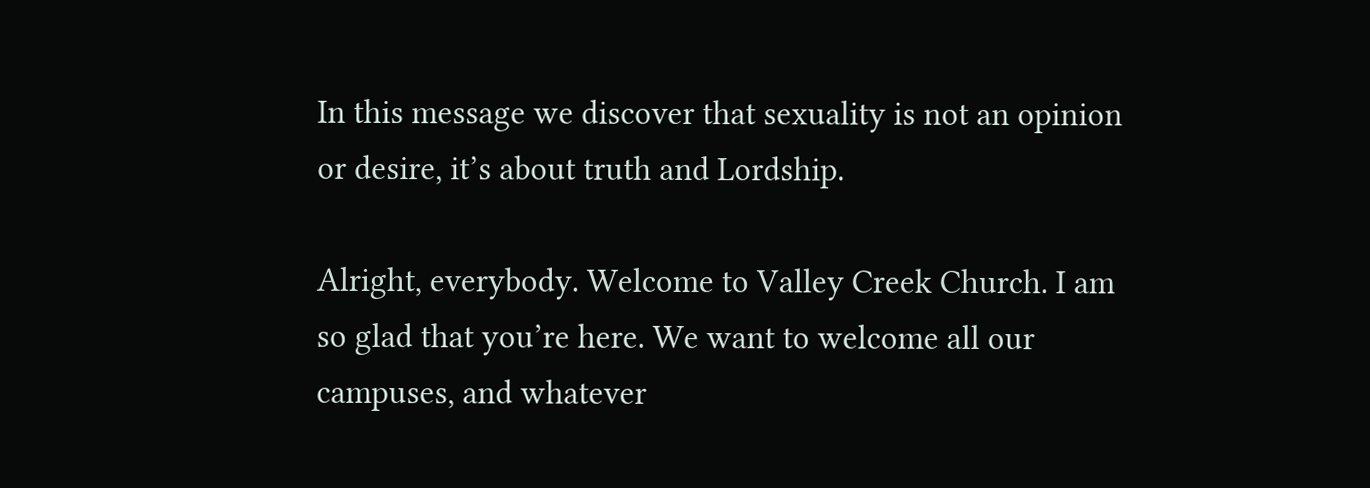In this message we discover that sexuality is not an opinion or desire, it’s about truth and Lordship.

Alright, everybody. Welcome to Valley Creek Church. I am so glad that you’re here. We want to welcome all our campuses, and whatever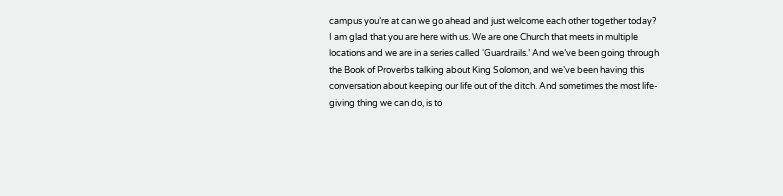campus you’re at can we go ahead and just welcome each other together today? I am glad that you are here with us. We are one Church that meets in multiple locations and we are in a series called ‘Guardrails.’ And we’ve been going through the Book of Proverbs talking about King Solomon, and we’ve been having this conversation about keeping our life out of the ditch. And sometimes the most life-giving thing we can do, is to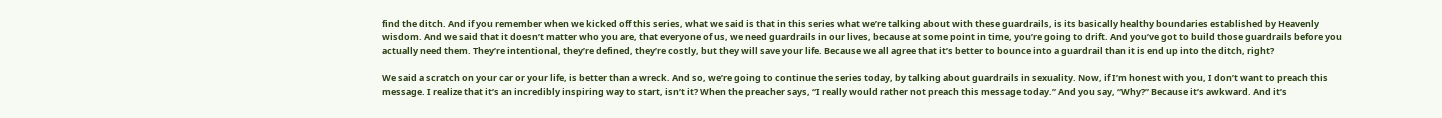find the ditch. And if you remember when we kicked off this series, what we said is that in this series what we’re talking about with these guardrails, is its basically healthy boundaries established by Heavenly wisdom. And we said that it doesn’t matter who you are, that everyone of us, we need guardrails in our lives, because at some point in time, you’re going to drift. And you’ve got to build those guardrails before you actually need them. They’re intentional, they’re defined, they’re costly, but they will save your life. Because we all agree that it’s better to bounce into a guardrail than it is end up into the ditch, right?

We said a scratch on your car or your life, is better than a wreck. And so, we’re going to continue the series today, by talking about guardrails in sexuality. Now, if I’m honest with you, I don’t want to preach this message. I realize that it’s an incredibly inspiring way to start, isn’t it? When the preacher says, “I really would rather not preach this message today.” And you say, “Why?” Because it’s awkward. And it’s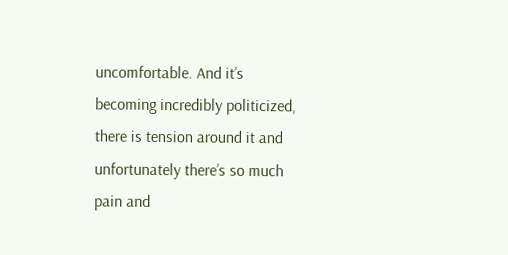uncomfortable. And it’s becoming incredibly politicized, there is tension around it and unfortunately there’s so much pain and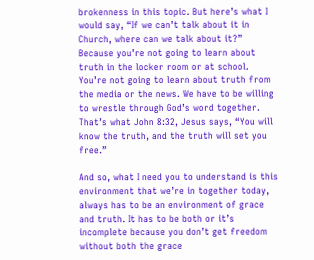brokenness in this topic. But here’s what I would say, “If we can’t talk about it in Church, where can we talk about it?” Because you’re not going to learn about truth in the locker room or at school. You’re not going to learn about truth from the media or the news. We have to be willing to wrestle through God’s word together. That’s what John 8:32, Jesus says, “You will know the truth, and the truth will set you free.”

And so, what I need you to understand is this environment that we’re in together today, always has to be an environment of grace and truth. It has to be both or it’s incomplete because you don’t get freedom without both the grace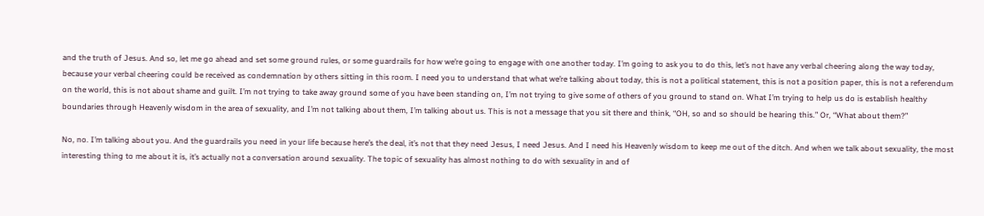and the truth of Jesus. And so, let me go ahead and set some ground rules, or some guardrails for how we’re going to engage with one another today. I’m going to ask you to do this, let’s not have any verbal cheering along the way today, because your verbal cheering could be received as condemnation by others sitting in this room. I need you to understand that what we’re talking about today, this is not a political statement, this is not a position paper, this is not a referendum on the world, this is not about shame and guilt. I’m not trying to take away ground some of you have been standing on, I’m not trying to give some of others of you ground to stand on. What I’m trying to help us do is establish healthy boundaries through Heavenly wisdom in the area of sexuality, and I’m not talking about them, I’m talking about us. This is not a message that you sit there and think, “OH, so and so should be hearing this.” Or, “What about them?”

No, no. I’m talking about you. And the guardrails you need in your life because here’s the deal, it’s not that they need Jesus, I need Jesus. And I need his Heavenly wisdom to keep me out of the ditch. And when we talk about sexuality, the most interesting thing to me about it is, it’s actually not a conversation around sexuality. The topic of sexuality has almost nothing to do with sexuality in and of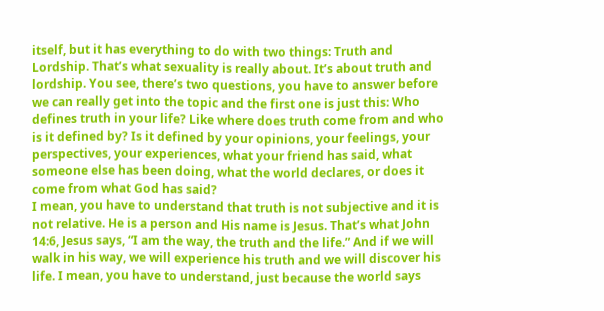itself, but it has everything to do with two things: Truth and Lordship. That’s what sexuality is really about. It’s about truth and lordship. You see, there’s two questions, you have to answer before we can really get into the topic and the first one is just this: Who defines truth in your life? Like where does truth come from and who is it defined by? Is it defined by your opinions, your feelings, your perspectives, your experiences, what your friend has said, what someone else has been doing, what the world declares, or does it come from what God has said?
I mean, you have to understand that truth is not subjective and it is not relative. He is a person and His name is Jesus. That’s what John 14:6, Jesus says, “I am the way, the truth and the life.” And if we will walk in his way, we will experience his truth and we will discover his life. I mean, you have to understand, just because the world says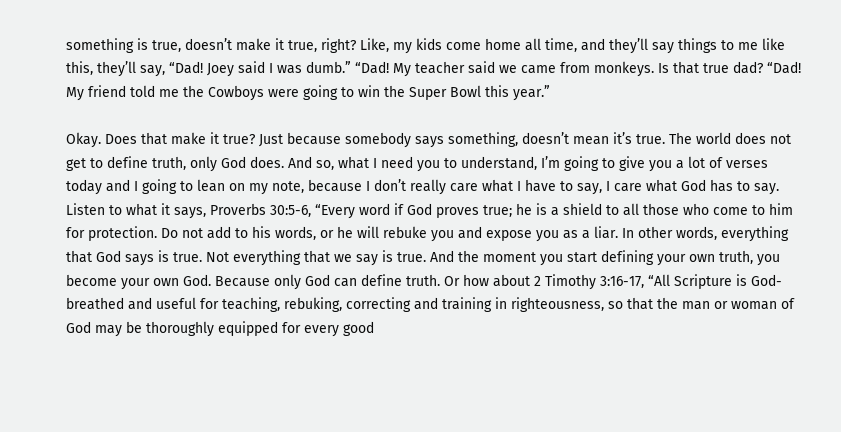something is true, doesn’t make it true, right? Like, my kids come home all time, and they’ll say things to me like this, they’ll say, “Dad! Joey said I was dumb.” “Dad! My teacher said we came from monkeys. Is that true dad? “Dad! My friend told me the Cowboys were going to win the Super Bowl this year.”

Okay. Does that make it true? Just because somebody says something, doesn’t mean it’s true. The world does not get to define truth, only God does. And so, what I need you to understand, I’m going to give you a lot of verses today and I going to lean on my note, because I don’t really care what I have to say, I care what God has to say. Listen to what it says, Proverbs 30:5-6, “Every word if God proves true; he is a shield to all those who come to him for protection. Do not add to his words, or he will rebuke you and expose you as a liar. In other words, everything that God says is true. Not everything that we say is true. And the moment you start defining your own truth, you become your own God. Because only God can define truth. Or how about 2 Timothy 3:16-17, “All Scripture is God-breathed and useful for teaching, rebuking, correcting and training in righteousness, so that the man or woman of God may be thoroughly equipped for every good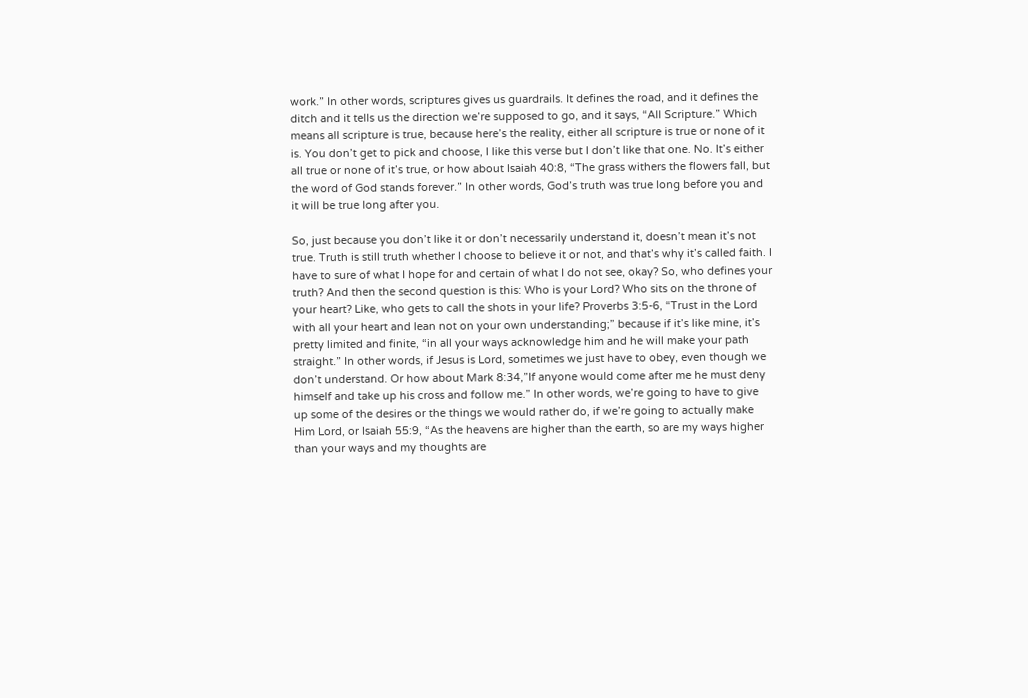work.” In other words, scriptures gives us guardrails. It defines the road, and it defines the ditch and it tells us the direction we’re supposed to go, and it says, “All Scripture.” Which means all scripture is true, because here’s the reality, either all scripture is true or none of it is. You don’t get to pick and choose, I like this verse but I don’t like that one. No. It’s either all true or none of it’s true, or how about Isaiah 40:8, “The grass withers the flowers fall, but the word of God stands forever.” In other words, God’s truth was true long before you and it will be true long after you.

So, just because you don’t like it or don’t necessarily understand it, doesn’t mean it’s not true. Truth is still truth whether I choose to believe it or not, and that’s why it’s called faith. I have to sure of what I hope for and certain of what I do not see, okay? So, who defines your truth? And then the second question is this: Who is your Lord? Who sits on the throne of your heart? Like, who gets to call the shots in your life? Proverbs 3:5-6, “Trust in the Lord with all your heart and lean not on your own understanding;” because if it’s like mine, it’s pretty limited and finite, “in all your ways acknowledge him and he will make your path straight.” In other words, if Jesus is Lord, sometimes we just have to obey, even though we don’t understand. Or how about Mark 8:34,”If anyone would come after me he must deny himself and take up his cross and follow me.” In other words, we’re going to have to give up some of the desires or the things we would rather do, if we’re going to actually make Him Lord, or Isaiah 55:9, “As the heavens are higher than the earth, so are my ways higher than your ways and my thoughts are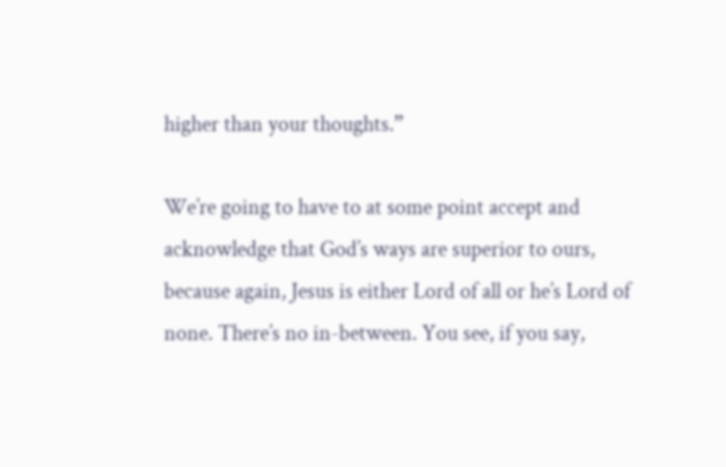higher than your thoughts.”

We’re going to have to at some point accept and acknowledge that God’s ways are superior to ours, because again, Jesus is either Lord of all or he’s Lord of none. There’s no in-between. You see, if you say,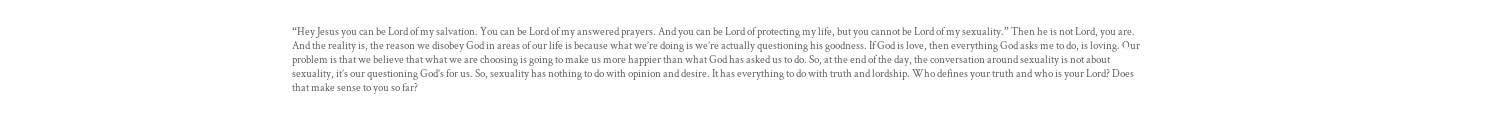“Hey Jesus you can be Lord of my salvation. You can be Lord of my answered prayers. And you can be Lord of protecting my life, but you cannot be Lord of my sexuality.” Then he is not Lord, you are. And the reality is, the reason we disobey God in areas of our life is because what we’re doing is we’re actually questioning his goodness. If God is love, then everything God asks me to do, is loving. Our problem is that we believe that what we are choosing is going to make us more happier than what God has asked us to do. So, at the end of the day, the conversation around sexuality is not about sexuality, it’s our questioning God’s for us. So, sexuality has nothing to do with opinion and desire. It has everything to do with truth and lordship. Who defines your truth and who is your Lord? Does that make sense to you so far?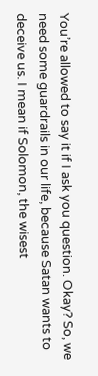You’re allowed to say it if I ask you question. Okay? So, we need some guardrails in our life, because Satan wants to deceive us. I mean if Solomon, the wisest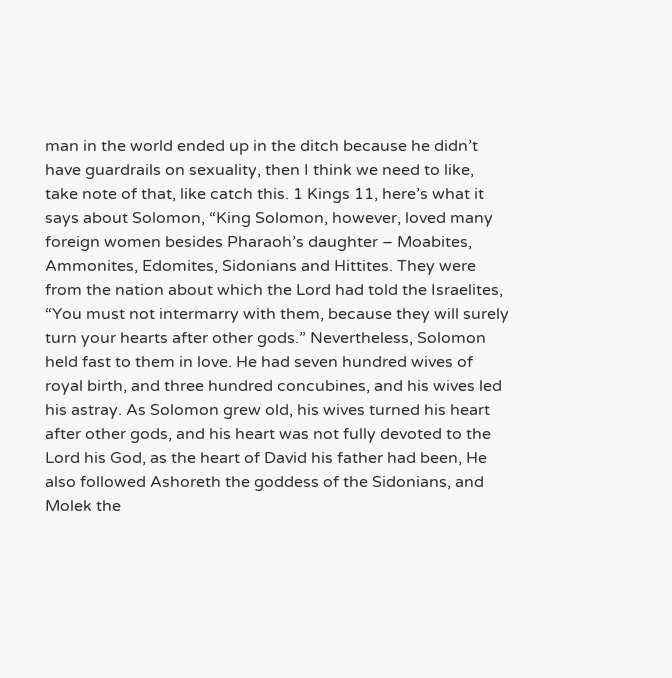man in the world ended up in the ditch because he didn’t have guardrails on sexuality, then I think we need to like, take note of that, like catch this. 1 Kings 11, here’s what it says about Solomon, “King Solomon, however, loved many foreign women besides Pharaoh’s daughter – Moabites, Ammonites, Edomites, Sidonians and Hittites. They were from the nation about which the Lord had told the Israelites, “You must not intermarry with them, because they will surely turn your hearts after other gods.” Nevertheless, Solomon held fast to them in love. He had seven hundred wives of royal birth, and three hundred concubines, and his wives led his astray. As Solomon grew old, his wives turned his heart after other gods, and his heart was not fully devoted to the Lord his God, as the heart of David his father had been, He also followed Ashoreth the goddess of the Sidonians, and Molek the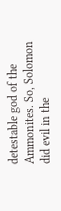detestable god of the Ammonites. So, Solomon did evil in the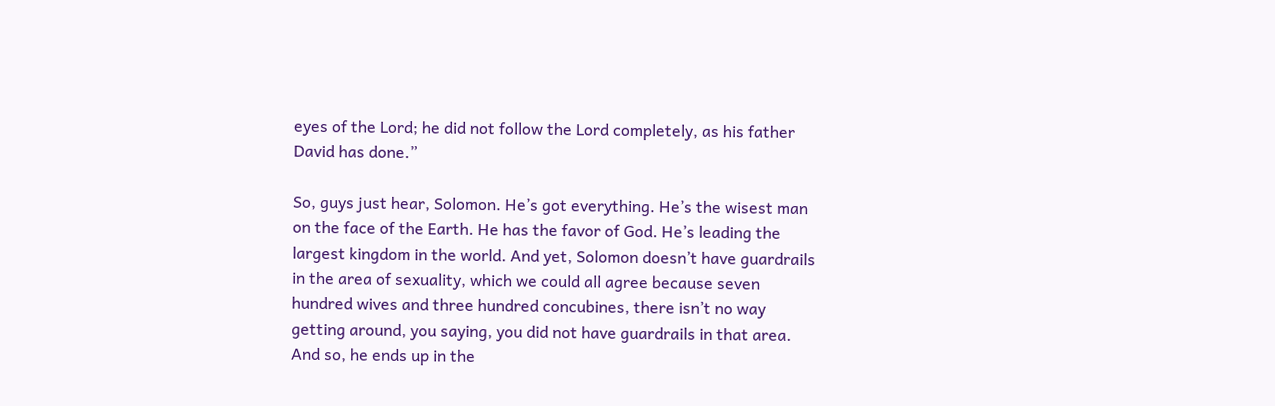eyes of the Lord; he did not follow the Lord completely, as his father David has done.”

So, guys just hear, Solomon. He’s got everything. He’s the wisest man on the face of the Earth. He has the favor of God. He’s leading the largest kingdom in the world. And yet, Solomon doesn’t have guardrails in the area of sexuality, which we could all agree because seven hundred wives and three hundred concubines, there isn’t no way getting around, you saying, you did not have guardrails in that area. And so, he ends up in the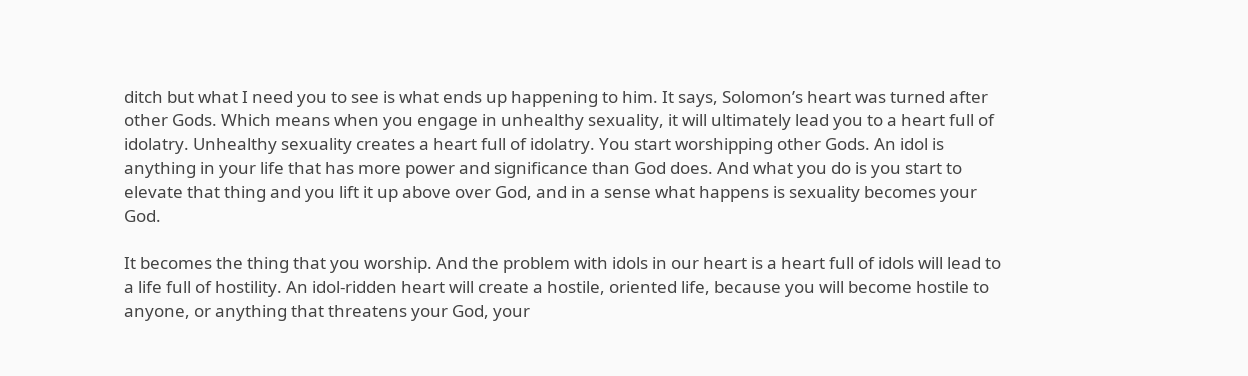ditch but what I need you to see is what ends up happening to him. It says, Solomon’s heart was turned after other Gods. Which means when you engage in unhealthy sexuality, it will ultimately lead you to a heart full of idolatry. Unhealthy sexuality creates a heart full of idolatry. You start worshipping other Gods. An idol is anything in your life that has more power and significance than God does. And what you do is you start to elevate that thing and you lift it up above over God, and in a sense what happens is sexuality becomes your God.

It becomes the thing that you worship. And the problem with idols in our heart is a heart full of idols will lead to a life full of hostility. An idol-ridden heart will create a hostile, oriented life, because you will become hostile to anyone, or anything that threatens your God, your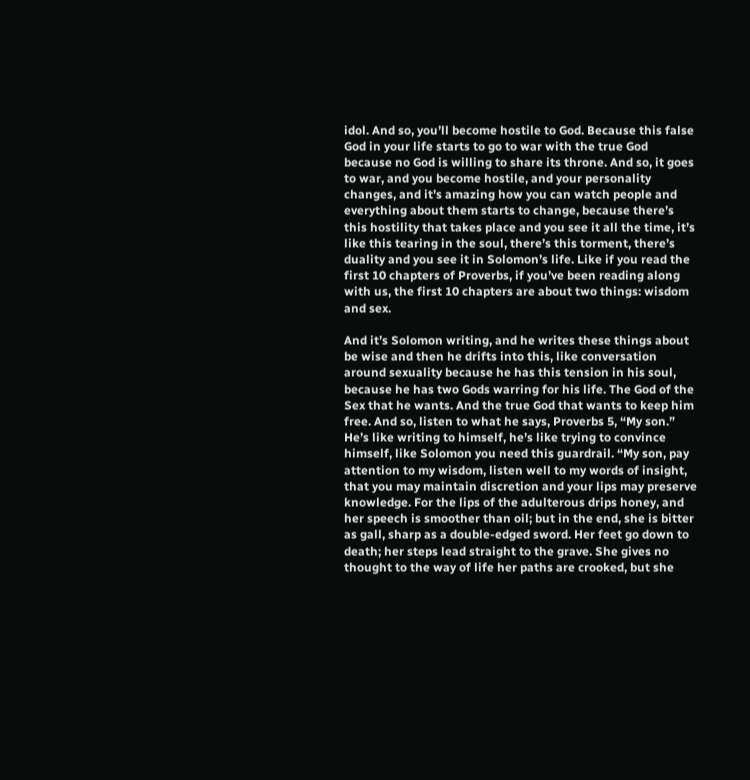idol. And so, you’ll become hostile to God. Because this false God in your life starts to go to war with the true God because no God is willing to share its throne. And so, it goes to war, and you become hostile, and your personality changes, and it’s amazing how you can watch people and everything about them starts to change, because there’s this hostility that takes place and you see it all the time, it’s like this tearing in the soul, there’s this torment, there’s duality and you see it in Solomon’s life. Like if you read the first 10 chapters of Proverbs, if you’ve been reading along with us, the first 10 chapters are about two things: wisdom and sex.

And it’s Solomon writing, and he writes these things about be wise and then he drifts into this, like conversation around sexuality because he has this tension in his soul, because he has two Gods warring for his life. The God of the Sex that he wants. And the true God that wants to keep him free. And so, listen to what he says, Proverbs 5, “My son.” He’s like writing to himself, he’s like trying to convince himself, like Solomon you need this guardrail. “My son, pay attention to my wisdom, listen well to my words of insight, that you may maintain discretion and your lips may preserve knowledge. For the lips of the adulterous drips honey, and her speech is smoother than oil; but in the end, she is bitter as gall, sharp as a double-edged sword. Her feet go down to death; her steps lead straight to the grave. She gives no thought to the way of life her paths are crooked, but she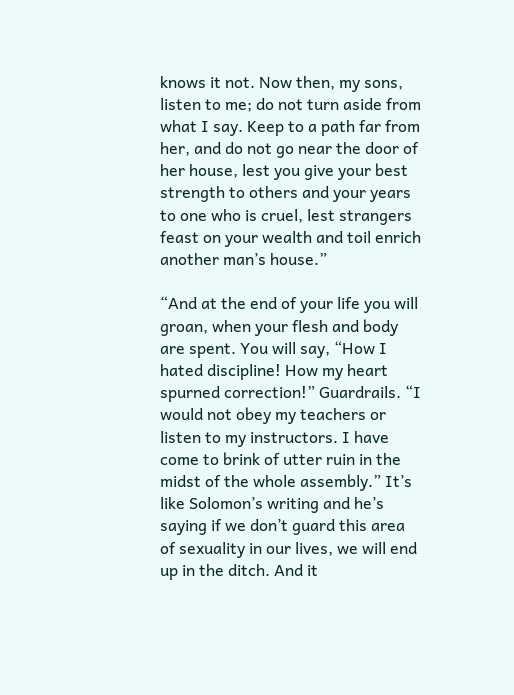knows it not. Now then, my sons, listen to me; do not turn aside from what I say. Keep to a path far from her, and do not go near the door of her house, lest you give your best strength to others and your years to one who is cruel, lest strangers feast on your wealth and toil enrich another man’s house.”

“And at the end of your life you will groan, when your flesh and body are spent. You will say, “How I hated discipline! How my heart spurned correction!” Guardrails. “I would not obey my teachers or listen to my instructors. I have come to brink of utter ruin in the midst of the whole assembly.” It’s like Solomon’s writing and he’s saying if we don’t guard this area of sexuality in our lives, we will end up in the ditch. And it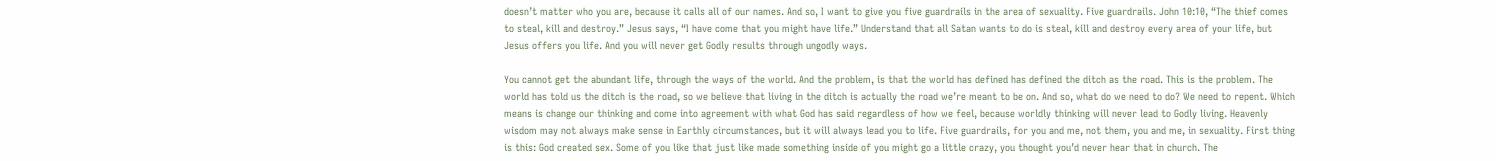doesn’t matter who you are, because it calls all of our names. And so, I want to give you five guardrails in the area of sexuality. Five guardrails. John 10:10, “The thief comes to steal, kill and destroy.” Jesus says, “I have come that you might have life.” Understand that all Satan wants to do is steal, kill and destroy every area of your life, but Jesus offers you life. And you will never get Godly results through ungodly ways.

You cannot get the abundant life, through the ways of the world. And the problem, is that the world has defined has defined the ditch as the road. This is the problem. The world has told us the ditch is the road, so we believe that living in the ditch is actually the road we’re meant to be on. And so, what do we need to do? We need to repent. Which means is change our thinking and come into agreement with what God has said regardless of how we feel, because worldly thinking will never lead to Godly living. Heavenly wisdom may not always make sense in Earthly circumstances, but it will always lead you to life. Five guardrails, for you and me, not them, you and me, in sexuality. First thing is this: God created sex. Some of you like that just like made something inside of you might go a little crazy, you thought you’d never hear that in church. The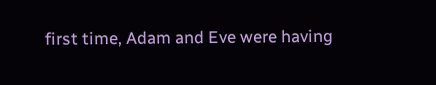first time, Adam and Eve were having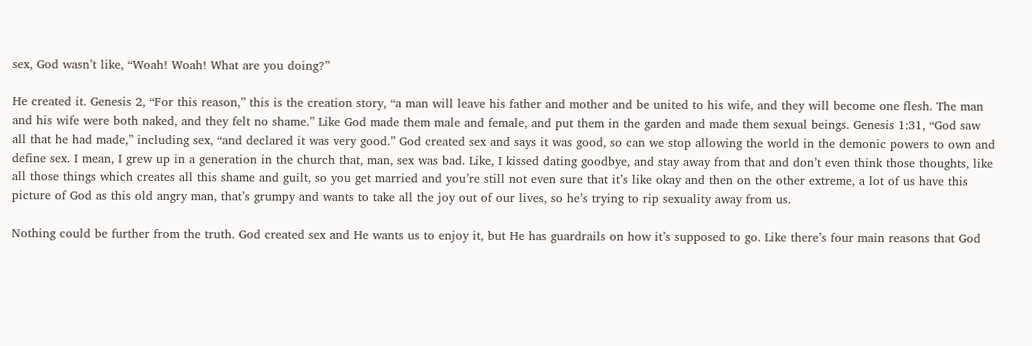sex, God wasn’t like, “Woah! Woah! What are you doing?”

He created it. Genesis 2, “For this reason,” this is the creation story, “a man will leave his father and mother and be united to his wife, and they will become one flesh. The man and his wife were both naked, and they felt no shame.” Like God made them male and female, and put them in the garden and made them sexual beings. Genesis 1:31, “God saw all that he had made,” including sex, “and declared it was very good.” God created sex and says it was good, so can we stop allowing the world in the demonic powers to own and define sex. I mean, I grew up in a generation in the church that, man, sex was bad. Like, I kissed dating goodbye, and stay away from that and don’t even think those thoughts, like all those things which creates all this shame and guilt, so you get married and you’re still not even sure that it’s like okay and then on the other extreme, a lot of us have this picture of God as this old angry man, that’s grumpy and wants to take all the joy out of our lives, so he’s trying to rip sexuality away from us.

Nothing could be further from the truth. God created sex and He wants us to enjoy it, but He has guardrails on how it’s supposed to go. Like there’s four main reasons that God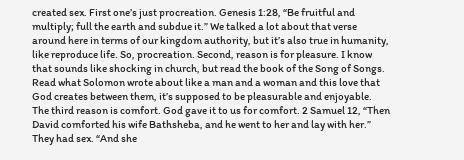created sex. First one’s just procreation. Genesis 1:28, “Be fruitful and multiply; full the earth and subdue it.” We talked a lot about that verse around here in terms of our kingdom authority, but it’s also true in humanity, like reproduce life. So, procreation. Second, reason is for pleasure. I know that sounds like shocking in church, but read the book of the Song of Songs. Read what Solomon wrote about like a man and a woman and this love that God creates between them, it’s supposed to be pleasurable and enjoyable. The third reason is comfort. God gave it to us for comfort. 2 Samuel 12, “Then David comforted his wife Bathsheba, and he went to her and lay with her.” They had sex. “And she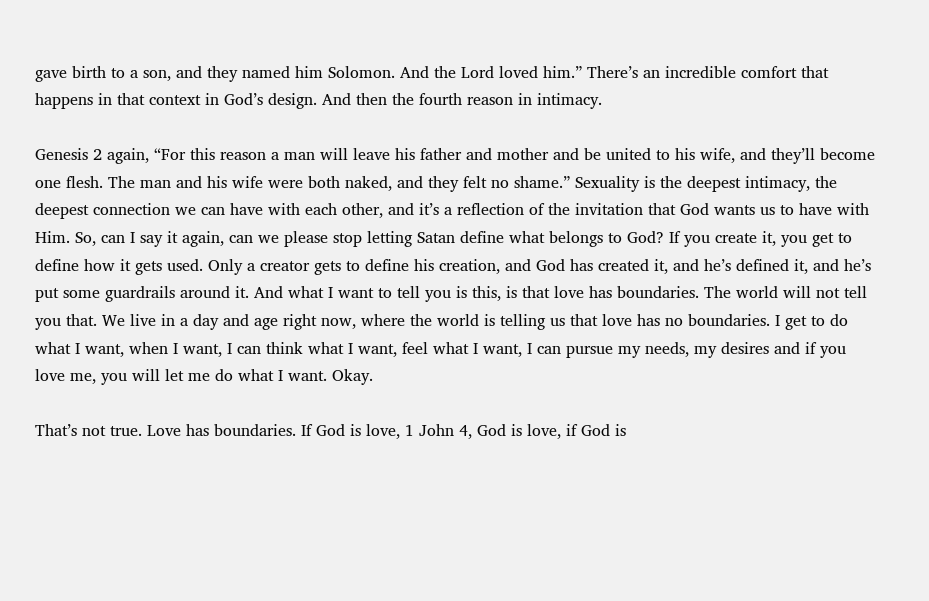gave birth to a son, and they named him Solomon. And the Lord loved him.” There’s an incredible comfort that happens in that context in God’s design. And then the fourth reason in intimacy.

Genesis 2 again, “For this reason a man will leave his father and mother and be united to his wife, and they’ll become one flesh. The man and his wife were both naked, and they felt no shame.” Sexuality is the deepest intimacy, the deepest connection we can have with each other, and it’s a reflection of the invitation that God wants us to have with Him. So, can I say it again, can we please stop letting Satan define what belongs to God? If you create it, you get to define how it gets used. Only a creator gets to define his creation, and God has created it, and he’s defined it, and he’s put some guardrails around it. And what I want to tell you is this, is that love has boundaries. The world will not tell you that. We live in a day and age right now, where the world is telling us that love has no boundaries. I get to do what I want, when I want, I can think what I want, feel what I want, I can pursue my needs, my desires and if you love me, you will let me do what I want. Okay.

That’s not true. Love has boundaries. If God is love, 1 John 4, God is love, if God is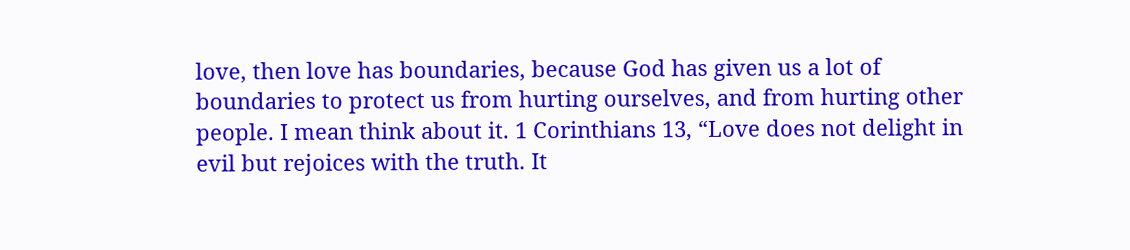love, then love has boundaries, because God has given us a lot of boundaries to protect us from hurting ourselves, and from hurting other people. I mean think about it. 1 Corinthians 13, “Love does not delight in evil but rejoices with the truth. It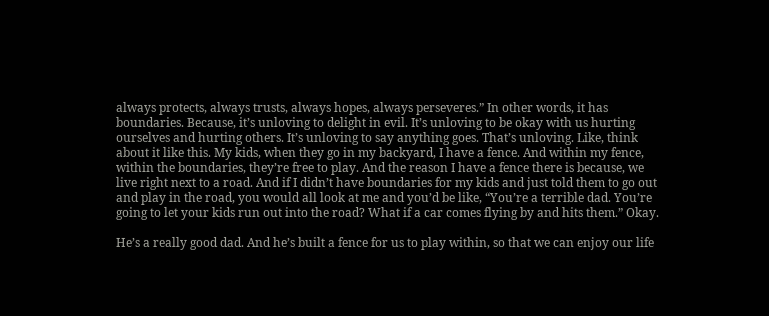always protects, always trusts, always hopes, always perseveres.” In other words, it has boundaries. Because, it’s unloving to delight in evil. It’s unloving to be okay with us hurting ourselves and hurting others. It’s unloving to say anything goes. That’s unloving. Like, think about it like this. My kids, when they go in my backyard, I have a fence. And within my fence, within the boundaries, they’re free to play. And the reason I have a fence there is because, we live right next to a road. And if I didn’t have boundaries for my kids and just told them to go out and play in the road, you would all look at me and you’d be like, “You’re a terrible dad. You’re going to let your kids run out into the road? What if a car comes flying by and hits them.” Okay.

He’s a really good dad. And he’s built a fence for us to play within, so that we can enjoy our life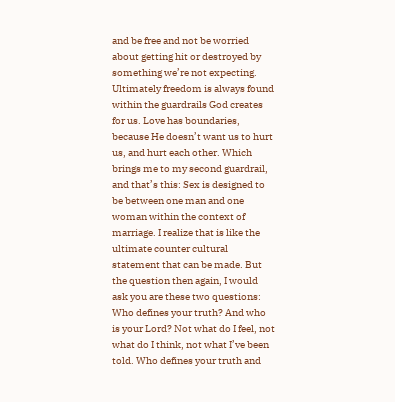and be free and not be worried about getting hit or destroyed by something we’re not expecting. Ultimately freedom is always found within the guardrails God creates for us. Love has boundaries, because He doesn’t want us to hurt us, and hurt each other. Which brings me to my second guardrail, and that’s this: Sex is designed to be between one man and one woman within the context of marriage. I realize that is like the ultimate counter cultural statement that can be made. But the question then again, I would ask you are these two questions: Who defines your truth? And who is your Lord? Not what do I feel, not what do I think, not what I’ve been told. Who defines your truth and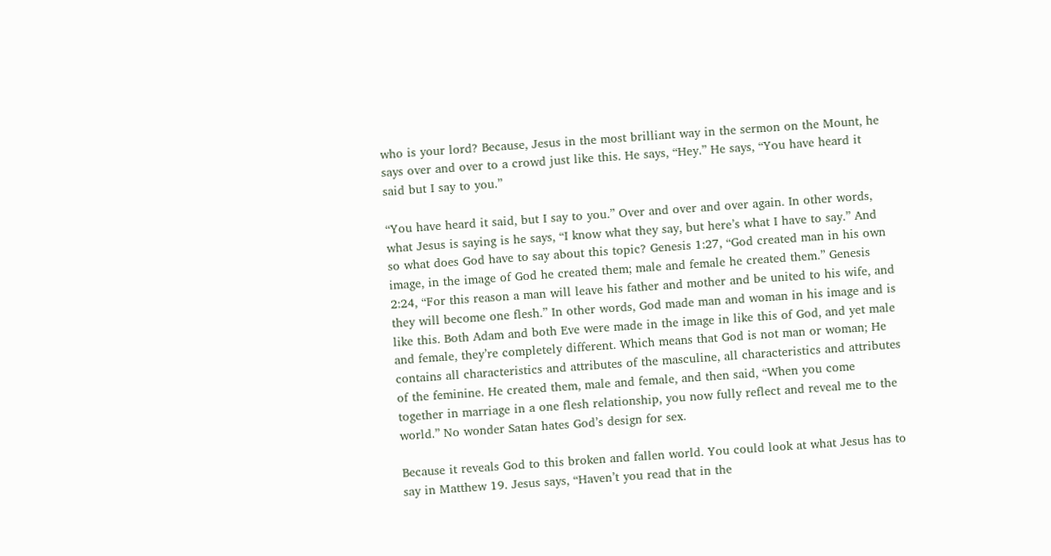who is your lord? Because, Jesus in the most brilliant way in the sermon on the Mount, he says over and over to a crowd just like this. He says, “Hey.” He says, “You have heard it said but I say to you.”

“You have heard it said, but I say to you.” Over and over and over again. In other words, what Jesus is saying is he says, “I know what they say, but here’s what I have to say.” And so what does God have to say about this topic? Genesis 1:27, “God created man in his own image, in the image of God he created them; male and female he created them.” Genesis 2:24, “For this reason a man will leave his father and mother and be united to his wife, and they will become one flesh.” In other words, God made man and woman in his image and is like this. Both Adam and both Eve were made in the image in like this of God, and yet male and female, they’re completely different. Which means that God is not man or woman; He contains all characteristics and attributes of the masculine, all characteristics and attributes of the feminine. He created them, male and female, and then said, “When you come together in marriage in a one flesh relationship, you now fully reflect and reveal me to the world.” No wonder Satan hates God’s design for sex.

Because it reveals God to this broken and fallen world. You could look at what Jesus has to say in Matthew 19. Jesus says, “Haven’t you read that in the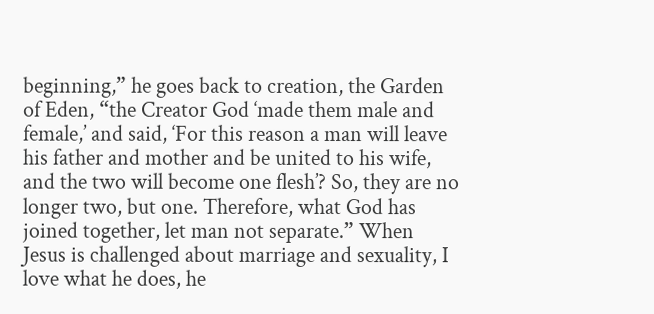beginning,” he goes back to creation, the Garden of Eden, “the Creator God ‘made them male and female,’ and said, ‘For this reason a man will leave his father and mother and be united to his wife, and the two will become one flesh’? So, they are no longer two, but one. Therefore, what God has joined together, let man not separate.” When Jesus is challenged about marriage and sexuality, I love what he does, he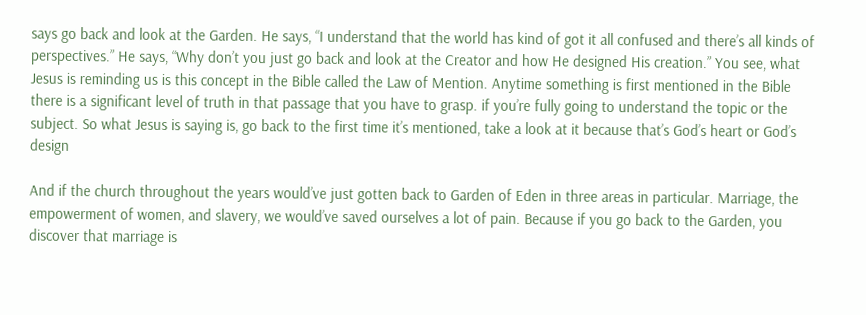says go back and look at the Garden. He says, “I understand that the world has kind of got it all confused and there’s all kinds of perspectives.” He says, “Why don’t you just go back and look at the Creator and how He designed His creation.” You see, what Jesus is reminding us is this concept in the Bible called the Law of Mention. Anytime something is first mentioned in the Bible there is a significant level of truth in that passage that you have to grasp. if you’re fully going to understand the topic or the subject. So what Jesus is saying is, go back to the first time it’s mentioned, take a look at it because that’s God’s heart or God’s design

And if the church throughout the years would’ve just gotten back to Garden of Eden in three areas in particular. Marriage, the empowerment of women, and slavery, we would’ve saved ourselves a lot of pain. Because if you go back to the Garden, you discover that marriage is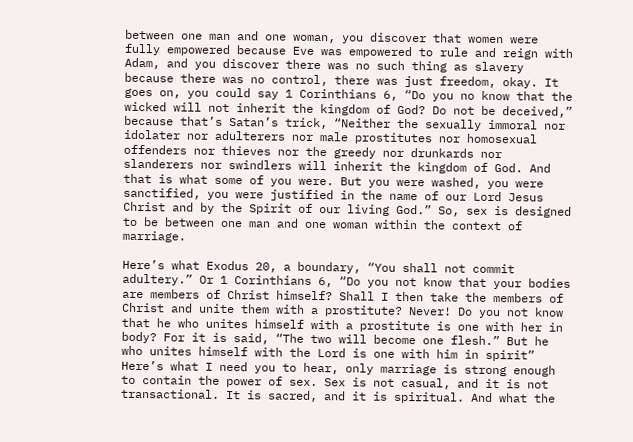between one man and one woman, you discover that women were fully empowered because Eve was empowered to rule and reign with Adam, and you discover there was no such thing as slavery because there was no control, there was just freedom, okay. It goes on, you could say 1 Corinthians 6, “Do you no know that the wicked will not inherit the kingdom of God? Do not be deceived,” because that’s Satan’s trick, “Neither the sexually immoral nor idolater nor adulterers nor male prostitutes nor homosexual offenders nor thieves nor the greedy nor drunkards nor slanderers nor swindlers will inherit the kingdom of God. And that is what some of you were. But you were washed, you were sanctified, you were justified in the name of our Lord Jesus Christ and by the Spirit of our living God.” So, sex is designed to be between one man and one woman within the context of marriage.

Here’s what Exodus 20, a boundary, “You shall not commit adultery.” Or 1 Corinthians 6, “Do you not know that your bodies are members of Christ himself? Shall I then take the members of Christ and unite them with a prostitute? Never! Do you not know that he who unites himself with a prostitute is one with her in body? For it is said, “The two will become one flesh.” But he who unites himself with the Lord is one with him in spirit” Here’s what I need you to hear, only marriage is strong enough to contain the power of sex. Sex is not casual, and it is not transactional. It is sacred, and it is spiritual. And what the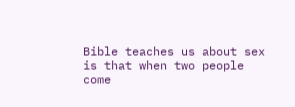Bible teaches us about sex is that when two people come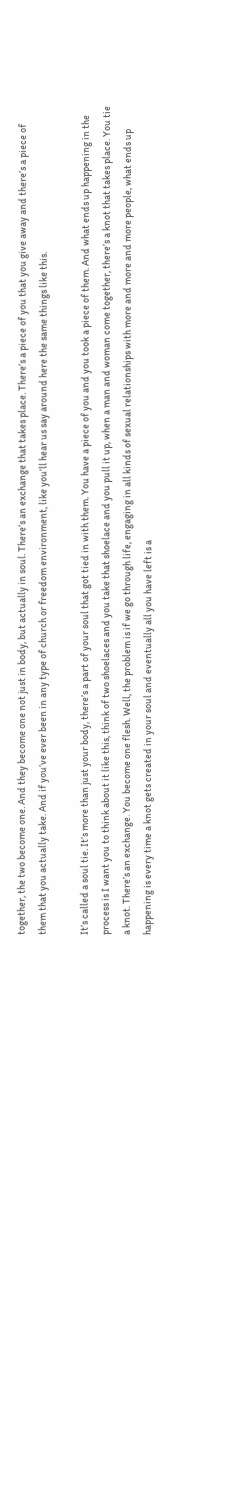together, the two become one. And they become one not just in body, but actually in soul. There’s an exchange that takes place. There’s a piece of you that you give away and there’s a piece of them that you actually take. And if you’ve ever been in any type of church or freedom environment, like you’ll hear us say around here the same things like this.

It’s called a soul tie. It’s more than just your body, there’s a part of your soul that got tied in with them. You have a piece of you and you took a piece of them. And what ends up happening in the process is I want you to think about it like this, think of two shoelaces and you take that shoelace and you pull it up, when a man and woman come together, there’s a knot that takes place. You tie a knot. There’s an exchange. You become one flesh. Well, the problem is if we go through life, engaging in all kinds of sexual relationships with more and more and more people, what ends up happening is every time a knot gets created in your soul and eventually all you have left is a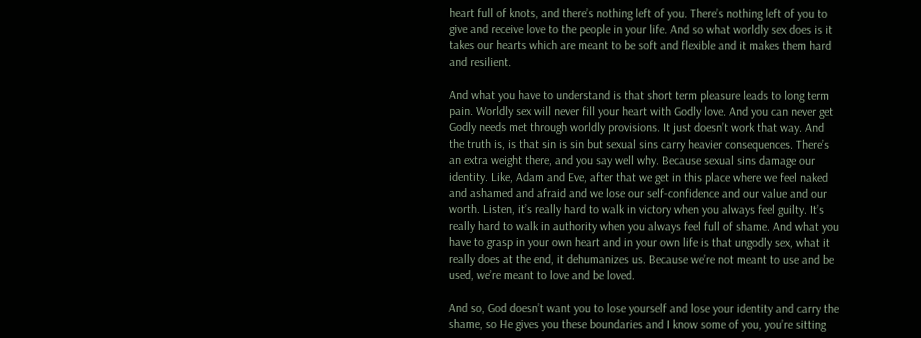heart full of knots, and there’s nothing left of you. There’s nothing left of you to give and receive love to the people in your life. And so what worldly sex does is it takes our hearts which are meant to be soft and flexible and it makes them hard and resilient.

And what you have to understand is that short term pleasure leads to long term pain. Worldly sex will never fill your heart with Godly love. And you can never get Godly needs met through worldly provisions. It just doesn’t work that way. And the truth is, is that sin is sin but sexual sins carry heavier consequences. There’s an extra weight there, and you say well why. Because sexual sins damage our identity. Like, Adam and Eve, after that we get in this place where we feel naked and ashamed and afraid and we lose our self-confidence and our value and our worth. Listen, it’s really hard to walk in victory when you always feel guilty. It’s really hard to walk in authority when you always feel full of shame. And what you have to grasp in your own heart and in your own life is that ungodly sex, what it really does at the end, it dehumanizes us. Because we’re not meant to use and be used, we’re meant to love and be loved.

And so, God doesn’t want you to lose yourself and lose your identity and carry the shame, so He gives you these boundaries and I know some of you, you’re sitting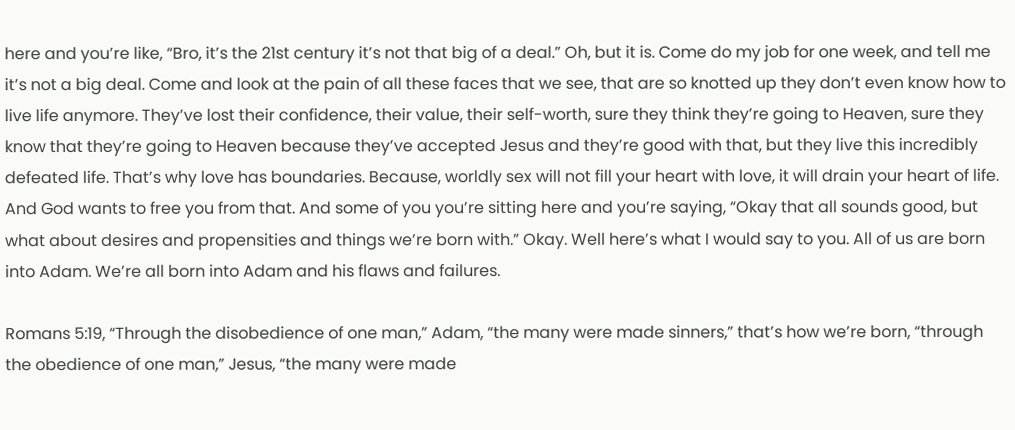here and you’re like, “Bro, it’s the 21st century it’s not that big of a deal.” Oh, but it is. Come do my job for one week, and tell me it’s not a big deal. Come and look at the pain of all these faces that we see, that are so knotted up they don’t even know how to live life anymore. They’ve lost their confidence, their value, their self-worth, sure they think they’re going to Heaven, sure they know that they’re going to Heaven because they’ve accepted Jesus and they’re good with that, but they live this incredibly defeated life. That’s why love has boundaries. Because, worldly sex will not fill your heart with love, it will drain your heart of life. And God wants to free you from that. And some of you you’re sitting here and you’re saying, “Okay that all sounds good, but what about desires and propensities and things we’re born with.” Okay. Well here’s what I would say to you. All of us are born into Adam. We’re all born into Adam and his flaws and failures.

Romans 5:19, “Through the disobedience of one man,” Adam, “the many were made sinners,” that’s how we’re born, “through the obedience of one man,” Jesus, “the many were made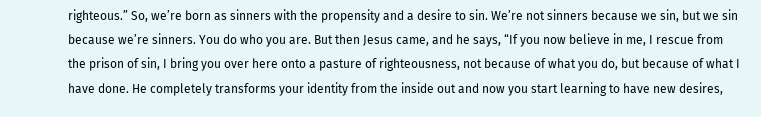righteous.” So, we’re born as sinners with the propensity and a desire to sin. We’re not sinners because we sin, but we sin because we’re sinners. You do who you are. But then Jesus came, and he says, “If you now believe in me, I rescue from the prison of sin, I bring you over here onto a pasture of righteousness, not because of what you do, but because of what I have done. He completely transforms your identity from the inside out and now you start learning to have new desires,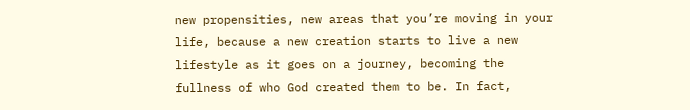new propensities, new areas that you’re moving in your life, because a new creation starts to live a new lifestyle as it goes on a journey, becoming the fullness of who God created them to be. In fact,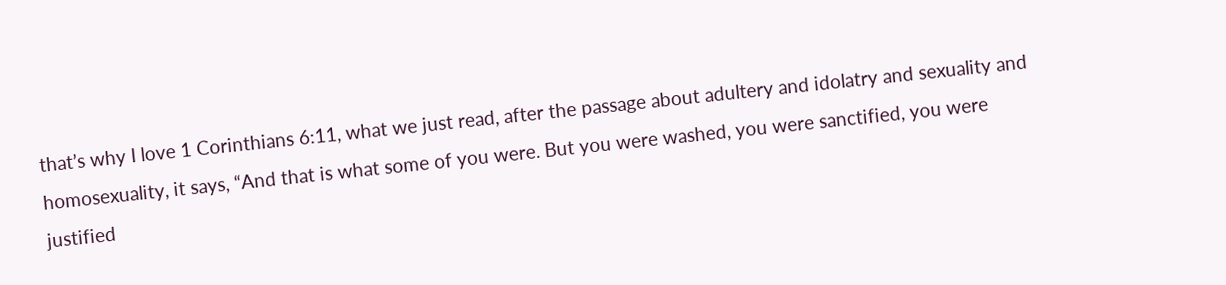that’s why I love 1 Corinthians 6:11, what we just read, after the passage about adultery and idolatry and sexuality and homosexuality, it says, “And that is what some of you were. But you were washed, you were sanctified, you were justified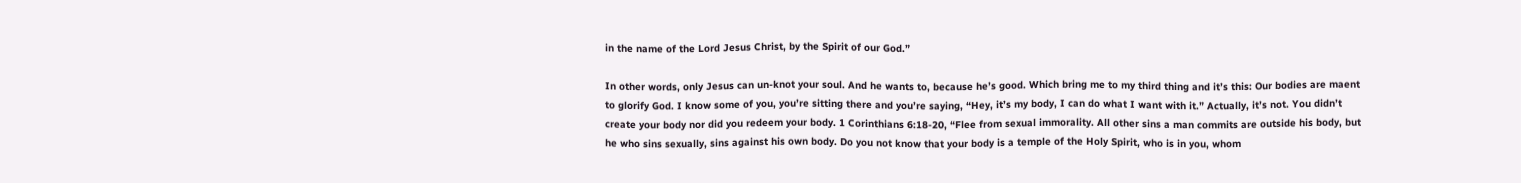in the name of the Lord Jesus Christ, by the Spirit of our God.”

In other words, only Jesus can un-knot your soul. And he wants to, because he’s good. Which bring me to my third thing and it’s this: Our bodies are maent to glorify God. I know some of you, you’re sitting there and you’re saying, “Hey, it’s my body, I can do what I want with it.” Actually, it’s not. You didn’t create your body nor did you redeem your body. 1 Corinthians 6:18-20, “Flee from sexual immorality. All other sins a man commits are outside his body, but he who sins sexually, sins against his own body. Do you not know that your body is a temple of the Holy Spirit, who is in you, whom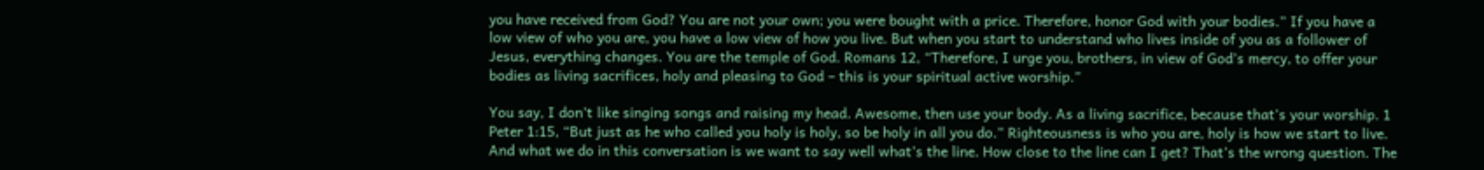you have received from God? You are not your own; you were bought with a price. Therefore, honor God with your bodies.” If you have a low view of who you are, you have a low view of how you live. But when you start to understand who lives inside of you as a follower of Jesus, everything changes. You are the temple of God. Romans 12, “Therefore, I urge you, brothers, in view of God’s mercy, to offer your bodies as living sacrifices, holy and pleasing to God – this is your spiritual active worship.”

You say, I don’t like singing songs and raising my head. Awesome, then use your body. As a living sacrifice, because that’s your worship. 1 Peter 1:15, “But just as he who called you holy is holy, so be holy in all you do.” Righteousness is who you are, holy is how we start to live. And what we do in this conversation is we want to say well what’s the line. How close to the line can I get? That’s the wrong question. The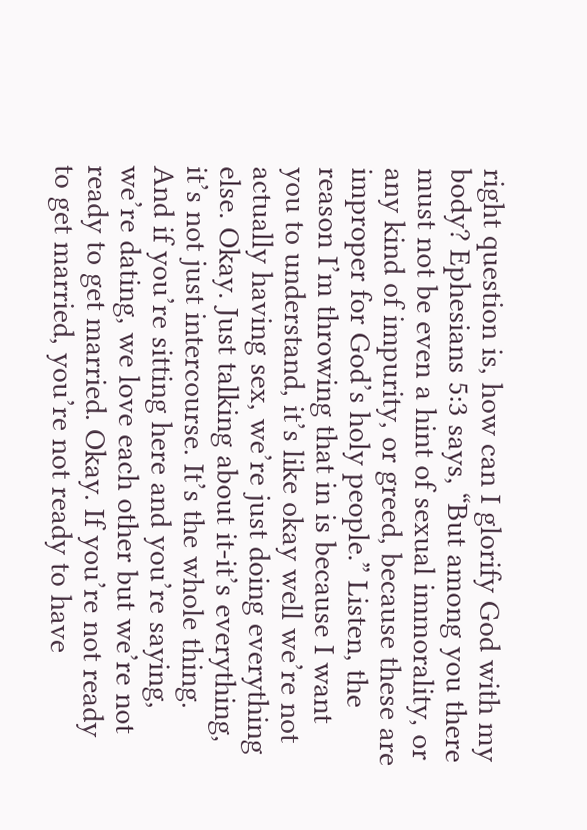right question is, how can I glorify God with my body? Ephesians 5:3 says, “But among you there must not be even a hint of sexual immorality, or any kind of impurity, or greed, because these are improper for God’s holy people.” Listen, the reason I’m throwing that in is because I want you to understand, it’s like okay well we’re not actually having sex, we’re just doing everything else. Okay. Just talking about it-it’s everything, it’s not just intercourse. It’s the whole thing. And if you’re sitting here and you’re saying, we’re dating, we love each other but we’re not ready to get married. Okay. If you’re not ready to get married, you’re not ready to have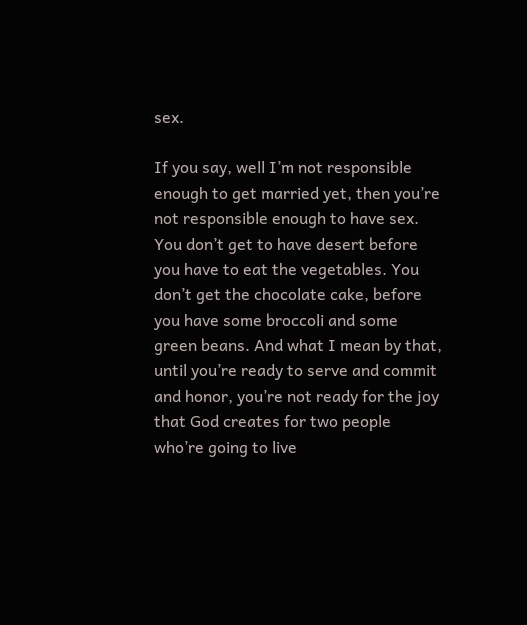sex.

If you say, well I’m not responsible enough to get married yet, then you’re not responsible enough to have sex. You don’t get to have desert before you have to eat the vegetables. You don’t get the chocolate cake, before you have some broccoli and some green beans. And what I mean by that, until you’re ready to serve and commit and honor, you’re not ready for the joy that God creates for two people who’re going to live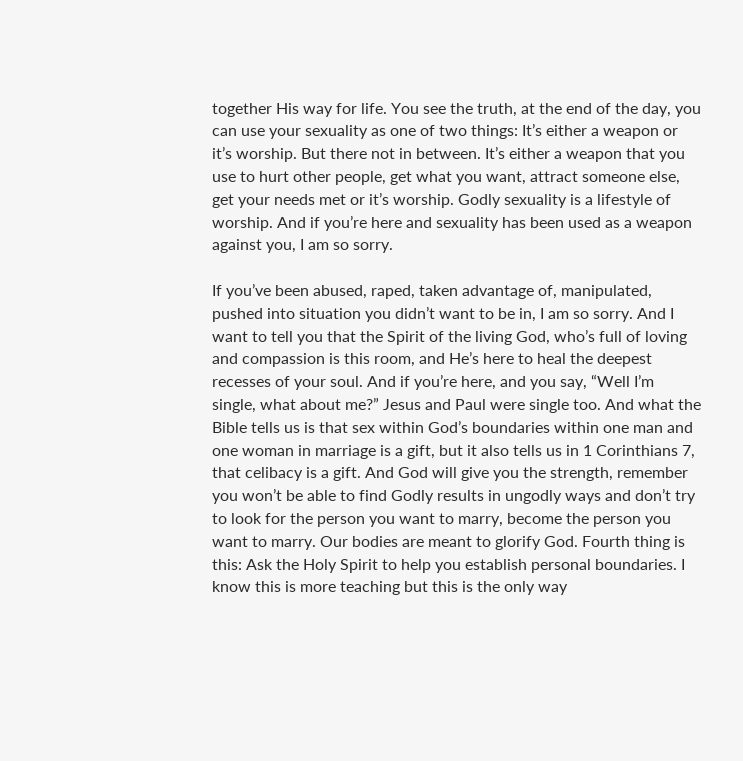together His way for life. You see the truth, at the end of the day, you can use your sexuality as one of two things: It’s either a weapon or it’s worship. But there not in between. It’s either a weapon that you use to hurt other people, get what you want, attract someone else, get your needs met or it’s worship. Godly sexuality is a lifestyle of worship. And if you’re here and sexuality has been used as a weapon against you, I am so sorry.

If you’ve been abused, raped, taken advantage of, manipulated, pushed into situation you didn’t want to be in, I am so sorry. And I want to tell you that the Spirit of the living God, who’s full of loving and compassion is this room, and He’s here to heal the deepest recesses of your soul. And if you’re here, and you say, “Well I’m single, what about me?” Jesus and Paul were single too. And what the Bible tells us is that sex within God’s boundaries within one man and one woman in marriage is a gift, but it also tells us in 1 Corinthians 7, that celibacy is a gift. And God will give you the strength, remember you won’t be able to find Godly results in ungodly ways and don’t try to look for the person you want to marry, become the person you want to marry. Our bodies are meant to glorify God. Fourth thing is this: Ask the Holy Spirit to help you establish personal boundaries. I know this is more teaching but this is the only way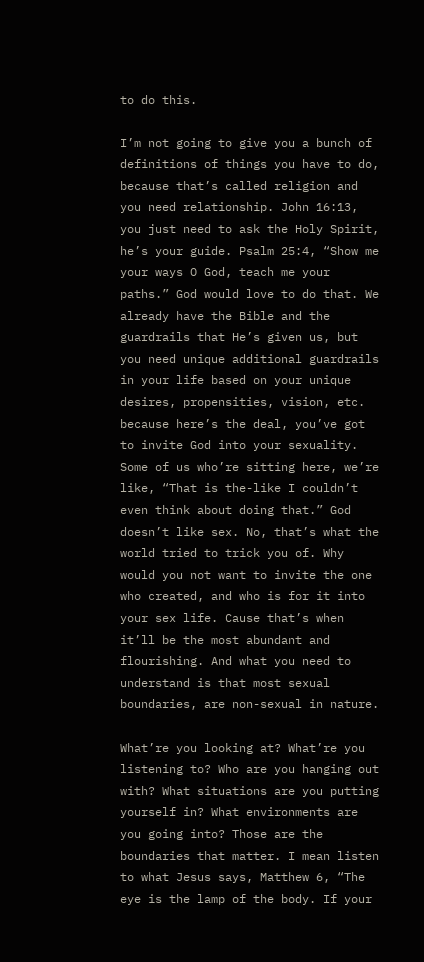to do this.

I’m not going to give you a bunch of definitions of things you have to do, because that’s called religion and you need relationship. John 16:13, you just need to ask the Holy Spirit, he’s your guide. Psalm 25:4, “Show me your ways O God, teach me your paths.” God would love to do that. We already have the Bible and the guardrails that He’s given us, but you need unique additional guardrails in your life based on your unique desires, propensities, vision, etc. because here’s the deal, you’ve got to invite God into your sexuality. Some of us who’re sitting here, we’re like, “That is the-like I couldn’t even think about doing that.” God doesn’t like sex. No, that’s what the world tried to trick you of. Why would you not want to invite the one who created, and who is for it into your sex life. Cause that’s when it’ll be the most abundant and flourishing. And what you need to understand is that most sexual boundaries, are non-sexual in nature.

What’re you looking at? What’re you listening to? Who are you hanging out with? What situations are you putting yourself in? What environments are you going into? Those are the boundaries that matter. I mean listen to what Jesus says, Matthew 6, “The eye is the lamp of the body. If your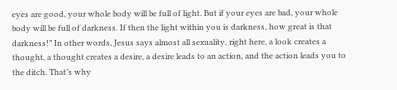eyes are good, your whole body will be full of light. But if your eyes are bad, your whole body will be full of darkness. If then the light within you is darkness, how great is that darkness!” In other words, Jesus says almost all sexuality, right here, a look creates a thought, a thought creates a desire, a desire leads to an action, and the action leads you to the ditch. That’s why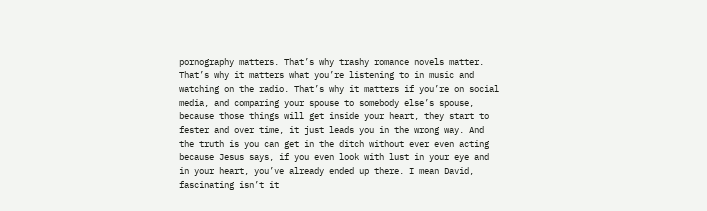pornography matters. That’s why trashy romance novels matter. That’s why it matters what you’re listening to in music and watching on the radio. That’s why it matters if you’re on social media, and comparing your spouse to somebody else’s spouse, because those things will get inside your heart, they start to fester and over time, it just leads you in the wrong way. And the truth is you can get in the ditch without ever even acting because Jesus says, if you even look with lust in your eye and in your heart, you’ve already ended up there. I mean David, fascinating isn’t it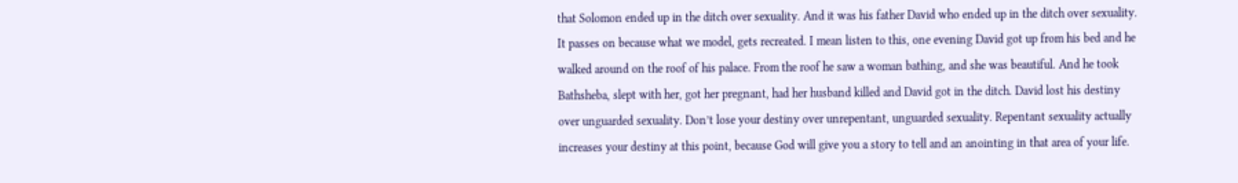that Solomon ended up in the ditch over sexuality. And it was his father David who ended up in the ditch over sexuality. It passes on because what we model, gets recreated. I mean listen to this, one evening David got up from his bed and he walked around on the roof of his palace. From the roof he saw a woman bathing, and she was beautiful. And he took Bathsheba, slept with her, got her pregnant, had her husband killed and David got in the ditch. David lost his destiny over unguarded sexuality. Don’t lose your destiny over unrepentant, unguarded sexuality. Repentant sexuality actually increases your destiny at this point, because God will give you a story to tell and an anointing in that area of your life.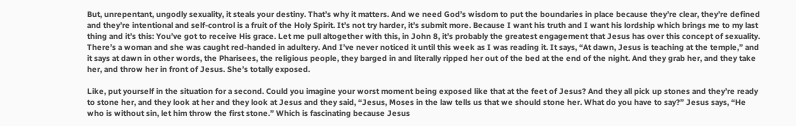But, unrepentant, ungodly sexuality, it steals your destiny. That’s why it matters. And we need God’s wisdom to put the boundaries in place because they’re clear, they’re defined and they’re intentional and self-control is a fruit of the Holy Spirit. It’s not try harder, it’s submit more. Because I want his truth and I want his lordship which brings me to my last thing and it’s this: You’ve got to receive His grace. Let me pull altogether with this, in John 8, it’s probably the greatest engagement that Jesus has over this concept of sexuality. There’s a woman and she was caught red-handed in adultery. And I’ve never noticed it until this week as I was reading it. It says, “At dawn, Jesus is teaching at the temple,” and it says at dawn in other words, the Pharisees, the religious people, they barged in and literally ripped her out of the bed at the end of the night. And they grab her, and they take her, and throw her in front of Jesus. She’s totally exposed.

Like, put yourself in the situation for a second. Could you imagine your worst moment being exposed like that at the feet of Jesus? And they all pick up stones and they’re ready to stone her, and they look at her and they look at Jesus and they said, “Jesus, Moses in the law tells us that we should stone her. What do you have to say?” Jesus says, “He who is without sin, let him throw the first stone.” Which is fascinating because Jesus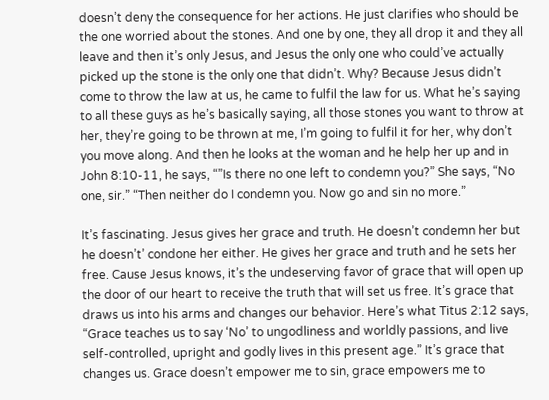doesn’t deny the consequence for her actions. He just clarifies who should be the one worried about the stones. And one by one, they all drop it and they all leave and then it’s only Jesus, and Jesus the only one who could’ve actually picked up the stone is the only one that didn’t. Why? Because Jesus didn’t come to throw the law at us, he came to fulfil the law for us. What he’s saying to all these guys as he’s basically saying, all those stones you want to throw at her, they’re going to be thrown at me, I’m going to fulfil it for her, why don’t you move along. And then he looks at the woman and he help her up and in John 8:10-11, he says, “”Is there no one left to condemn you?” She says, “No one, sir.” “Then neither do I condemn you. Now go and sin no more.”

It’s fascinating. Jesus gives her grace and truth. He doesn’t condemn her but he doesn’t’ condone her either. He gives her grace and truth and he sets her free. Cause Jesus knows, it’s the undeserving favor of grace that will open up the door of our heart to receive the truth that will set us free. It’s grace that draws us into his arms and changes our behavior. Here’s what Titus 2:12 says, “Grace teaches us to say ‘No’ to ungodliness and worldly passions, and live self-controlled, upright and godly lives in this present age.” It’s grace that changes us. Grace doesn’t empower me to sin, grace empowers me to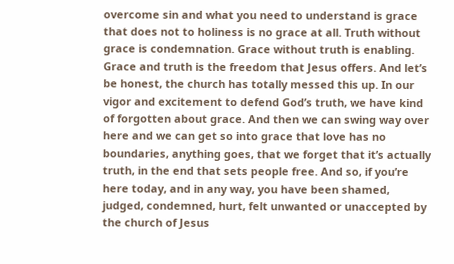overcome sin and what you need to understand is grace that does not to holiness is no grace at all. Truth without grace is condemnation. Grace without truth is enabling. Grace and truth is the freedom that Jesus offers. And let’s be honest, the church has totally messed this up. In our vigor and excitement to defend God’s truth, we have kind of forgotten about grace. And then we can swing way over here and we can get so into grace that love has no boundaries, anything goes, that we forget that it’s actually truth, in the end that sets people free. And so, if you’re here today, and in any way, you have been shamed, judged, condemned, hurt, felt unwanted or unaccepted by the church of Jesus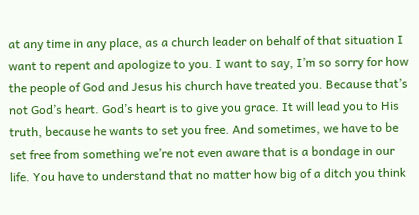at any time in any place, as a church leader on behalf of that situation I want to repent and apologize to you. I want to say, I’m so sorry for how the people of God and Jesus his church have treated you. Because that’s not God’s heart. God’s heart is to give you grace. It will lead you to His truth, because he wants to set you free. And sometimes, we have to be set free from something we’re not even aware that is a bondage in our life. You have to understand that no matter how big of a ditch you think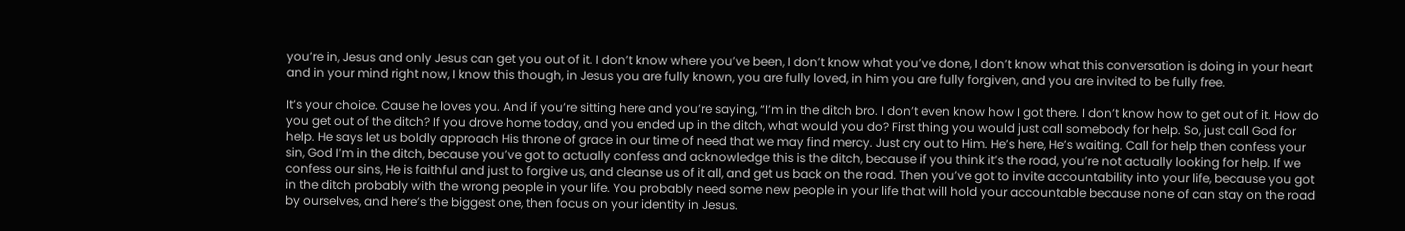you’re in, Jesus and only Jesus can get you out of it. I don’t know where you’ve been, I don’t know what you’ve done, I don’t know what this conversation is doing in your heart and in your mind right now, I know this though, in Jesus you are fully known, you are fully loved, in him you are fully forgiven, and you are invited to be fully free.

It’s your choice. Cause he loves you. And if you’re sitting here and you’re saying, “I’m in the ditch bro. I don’t even know how I got there. I don’t know how to get out of it. How do you get out of the ditch? If you drove home today, and you ended up in the ditch, what would you do? First thing you would just call somebody for help. So, just call God for help. He says let us boldly approach His throne of grace in our time of need that we may find mercy. Just cry out to Him. He’s here, He’s waiting. Call for help then confess your sin, God I’m in the ditch, because you’ve got to actually confess and acknowledge this is the ditch, because if you think it’s the road, you’re not actually looking for help. If we confess our sins, He is faithful and just to forgive us, and cleanse us of it all, and get us back on the road. Then you’ve got to invite accountability into your life, because you got in the ditch probably with the wrong people in your life. You probably need some new people in your life that will hold your accountable because none of can stay on the road by ourselves, and here’s the biggest one, then focus on your identity in Jesus.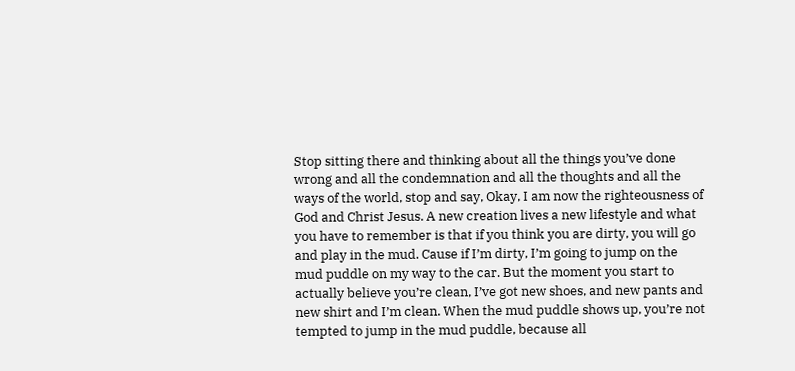Stop sitting there and thinking about all the things you’ve done wrong and all the condemnation and all the thoughts and all the ways of the world, stop and say, Okay, I am now the righteousness of God and Christ Jesus. A new creation lives a new lifestyle and what you have to remember is that if you think you are dirty, you will go and play in the mud. Cause if I’m dirty, I’m going to jump on the mud puddle on my way to the car. But the moment you start to actually believe you’re clean, I’ve got new shoes, and new pants and new shirt and I’m clean. When the mud puddle shows up, you’re not tempted to jump in the mud puddle, because all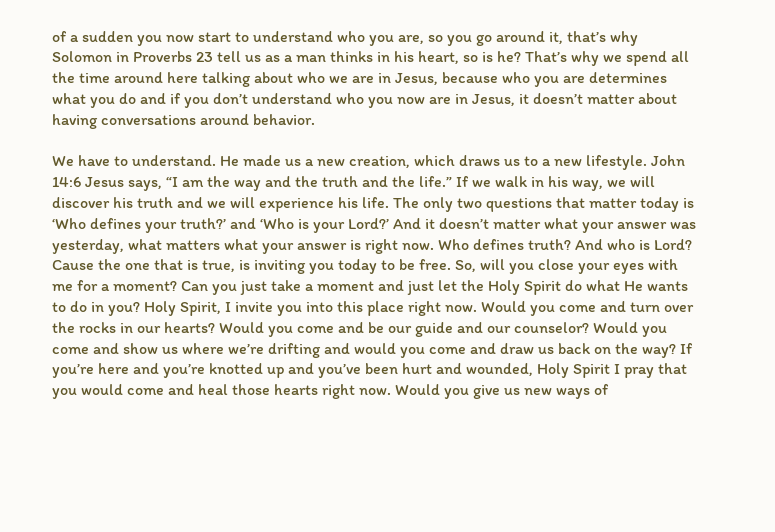of a sudden you now start to understand who you are, so you go around it, that’s why Solomon in Proverbs 23 tell us as a man thinks in his heart, so is he? That’s why we spend all the time around here talking about who we are in Jesus, because who you are determines what you do and if you don’t understand who you now are in Jesus, it doesn’t matter about having conversations around behavior.

We have to understand. He made us a new creation, which draws us to a new lifestyle. John 14:6 Jesus says, “I am the way and the truth and the life.” If we walk in his way, we will discover his truth and we will experience his life. The only two questions that matter today is ‘Who defines your truth?’ and ‘Who is your Lord?’ And it doesn’t matter what your answer was yesterday, what matters what your answer is right now. Who defines truth? And who is Lord? Cause the one that is true, is inviting you today to be free. So, will you close your eyes with me for a moment? Can you just take a moment and just let the Holy Spirit do what He wants to do in you? Holy Spirit, I invite you into this place right now. Would you come and turn over the rocks in our hearts? Would you come and be our guide and our counselor? Would you come and show us where we’re drifting and would you come and draw us back on the way? If you’re here and you’re knotted up and you’ve been hurt and wounded, Holy Spirit I pray that you would come and heal those hearts right now. Would you give us new ways of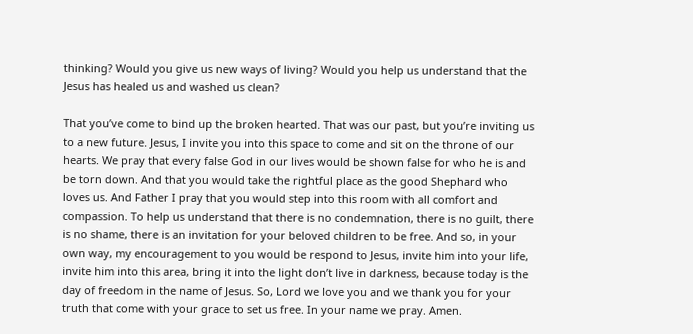thinking? Would you give us new ways of living? Would you help us understand that the Jesus has healed us and washed us clean?

That you’ve come to bind up the broken hearted. That was our past, but you’re inviting us to a new future. Jesus, I invite you into this space to come and sit on the throne of our hearts. We pray that every false God in our lives would be shown false for who he is and be torn down. And that you would take the rightful place as the good Shephard who loves us. And Father I pray that you would step into this room with all comfort and compassion. To help us understand that there is no condemnation, there is no guilt, there is no shame, there is an invitation for your beloved children to be free. And so, in your own way, my encouragement to you would be respond to Jesus, invite him into your life, invite him into this area, bring it into the light don’t live in darkness, because today is the day of freedom in the name of Jesus. So, Lord we love you and we thank you for your truth that come with your grace to set us free. In your name we pray. Amen.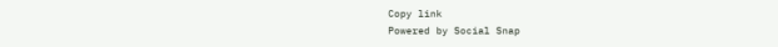Copy link
Powered by Social Snap